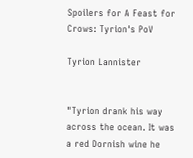Spoilers for A Feast for Crows: Tyrion's PoV

Tyrion Lannister


"Tyrion drank his way across the ocean. It was a red Dornish wine he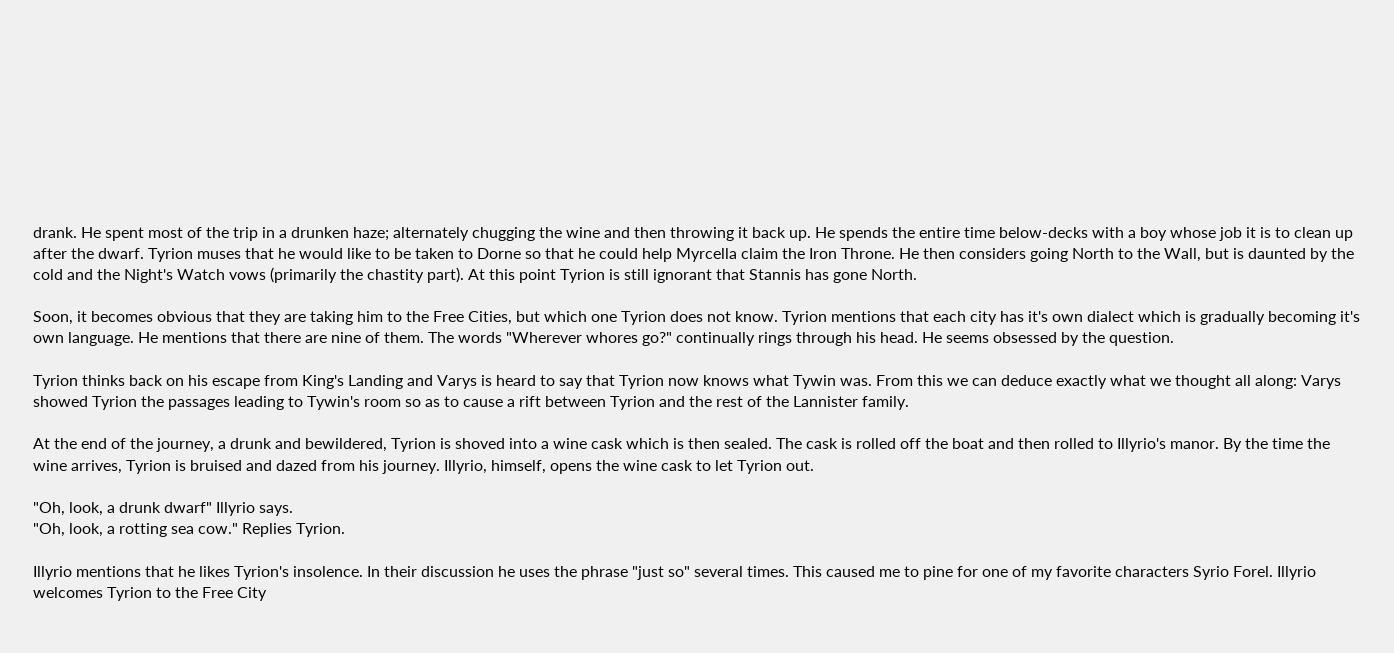drank. He spent most of the trip in a drunken haze; alternately chugging the wine and then throwing it back up. He spends the entire time below-decks with a boy whose job it is to clean up after the dwarf. Tyrion muses that he would like to be taken to Dorne so that he could help Myrcella claim the Iron Throne. He then considers going North to the Wall, but is daunted by the cold and the Night's Watch vows (primarily the chastity part). At this point Tyrion is still ignorant that Stannis has gone North.

Soon, it becomes obvious that they are taking him to the Free Cities, but which one Tyrion does not know. Tyrion mentions that each city has it's own dialect which is gradually becoming it's own language. He mentions that there are nine of them. The words "Wherever whores go?" continually rings through his head. He seems obsessed by the question.

Tyrion thinks back on his escape from King's Landing and Varys is heard to say that Tyrion now knows what Tywin was. From this we can deduce exactly what we thought all along: Varys showed Tyrion the passages leading to Tywin's room so as to cause a rift between Tyrion and the rest of the Lannister family.

At the end of the journey, a drunk and bewildered, Tyrion is shoved into a wine cask which is then sealed. The cask is rolled off the boat and then rolled to Illyrio's manor. By the time the wine arrives, Tyrion is bruised and dazed from his journey. Illyrio, himself, opens the wine cask to let Tyrion out.

"Oh, look, a drunk dwarf" Illyrio says.
"Oh, look, a rotting sea cow." Replies Tyrion.

Illyrio mentions that he likes Tyrion's insolence. In their discussion he uses the phrase "just so" several times. This caused me to pine for one of my favorite characters Syrio Forel. Illyrio welcomes Tyrion to the Free City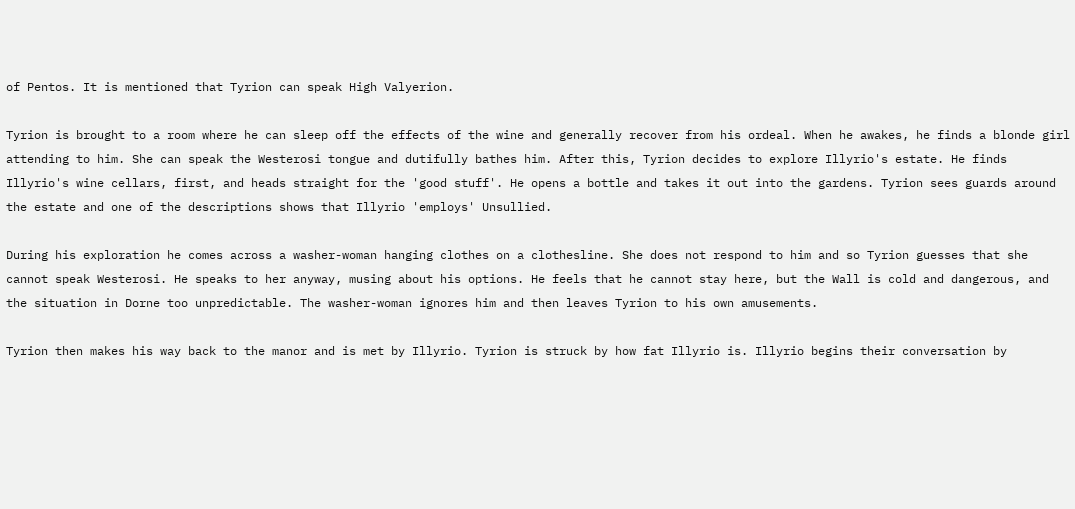of Pentos. It is mentioned that Tyrion can speak High Valyerion.

Tyrion is brought to a room where he can sleep off the effects of the wine and generally recover from his ordeal. When he awakes, he finds a blonde girl attending to him. She can speak the Westerosi tongue and dutifully bathes him. After this, Tyrion decides to explore Illyrio's estate. He finds Illyrio's wine cellars, first, and heads straight for the 'good stuff'. He opens a bottle and takes it out into the gardens. Tyrion sees guards around the estate and one of the descriptions shows that Illyrio 'employs' Unsullied.

During his exploration he comes across a washer-woman hanging clothes on a clothesline. She does not respond to him and so Tyrion guesses that she cannot speak Westerosi. He speaks to her anyway, musing about his options. He feels that he cannot stay here, but the Wall is cold and dangerous, and the situation in Dorne too unpredictable. The washer-woman ignores him and then leaves Tyrion to his own amusements.

Tyrion then makes his way back to the manor and is met by Illyrio. Tyrion is struck by how fat Illyrio is. Illyrio begins their conversation by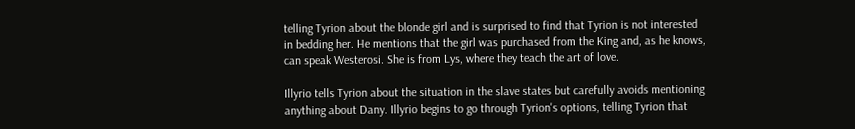telling Tyrion about the blonde girl and is surprised to find that Tyrion is not interested in bedding her. He mentions that the girl was purchased from the King and, as he knows, can speak Westerosi. She is from Lys, where they teach the art of love.

Illyrio tells Tyrion about the situation in the slave states but carefully avoids mentioning anything about Dany. Illyrio begins to go through Tyrion's options, telling Tyrion that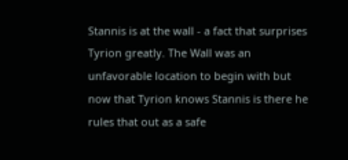Stannis is at the wall - a fact that surprises Tyrion greatly. The Wall was an unfavorable location to begin with but now that Tyrion knows Stannis is there he rules that out as a safe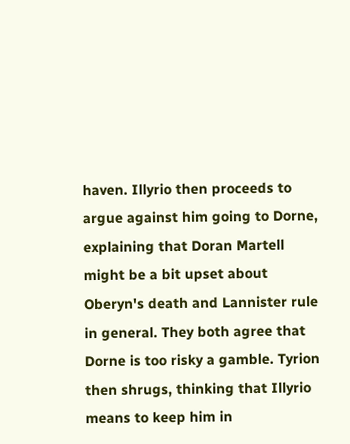haven. Illyrio then proceeds to argue against him going to Dorne, explaining that Doran Martell might be a bit upset about Oberyn's death and Lannister rule in general. They both agree that Dorne is too risky a gamble. Tyrion then shrugs, thinking that Illyrio means to keep him in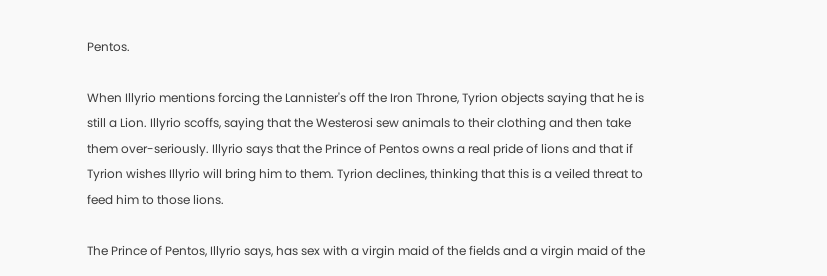Pentos.

When Illyrio mentions forcing the Lannister's off the Iron Throne, Tyrion objects saying that he is still a Lion. Illyrio scoffs, saying that the Westerosi sew animals to their clothing and then take them over-seriously. Illyrio says that the Prince of Pentos owns a real pride of lions and that if Tyrion wishes Illyrio will bring him to them. Tyrion declines, thinking that this is a veiled threat to feed him to those lions.

The Prince of Pentos, Illyrio says, has sex with a virgin maid of the fields and a virgin maid of the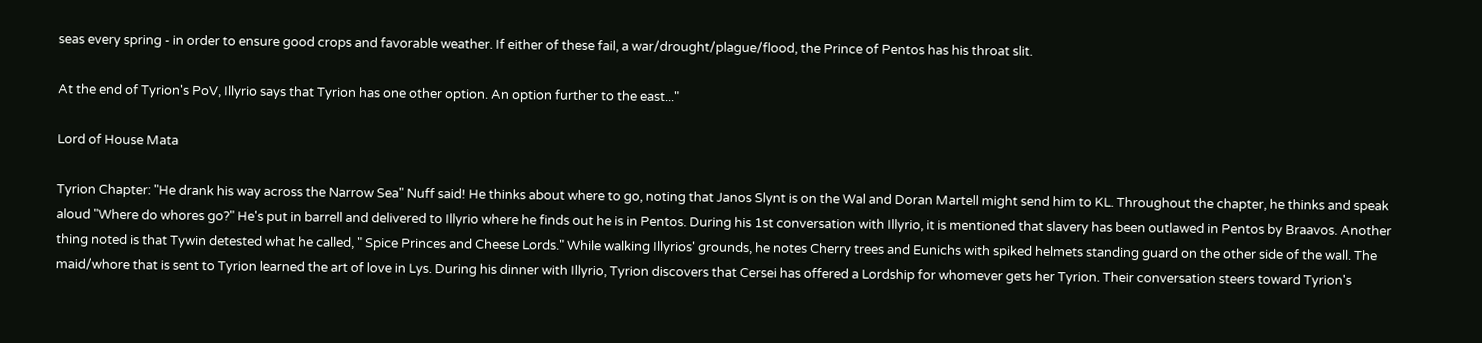seas every spring - in order to ensure good crops and favorable weather. If either of these fail, a war/drought/plague/flood, the Prince of Pentos has his throat slit.

At the end of Tyrion's PoV, Illyrio says that Tyrion has one other option. An option further to the east..."

Lord of House Mata

Tyrion Chapter: "He drank his way across the Narrow Sea" Nuff said! He thinks about where to go, noting that Janos Slynt is on the Wal and Doran Martell might send him to KL. Throughout the chapter, he thinks and speak aloud "Where do whores go?" He's put in barrell and delivered to Illyrio where he finds out he is in Pentos. During his 1st conversation with Illyrio, it is mentioned that slavery has been outlawed in Pentos by Braavos. Another thing noted is that Tywin detested what he called, " Spice Princes and Cheese Lords." While walking Illyrios' grounds, he notes Cherry trees and Eunichs with spiked helmets standing guard on the other side of the wall. The maid/whore that is sent to Tyrion learned the art of love in Lys. During his dinner with Illyrio, Tyrion discovers that Cersei has offered a Lordship for whomever gets her Tyrion. Their conversation steers toward Tyrion's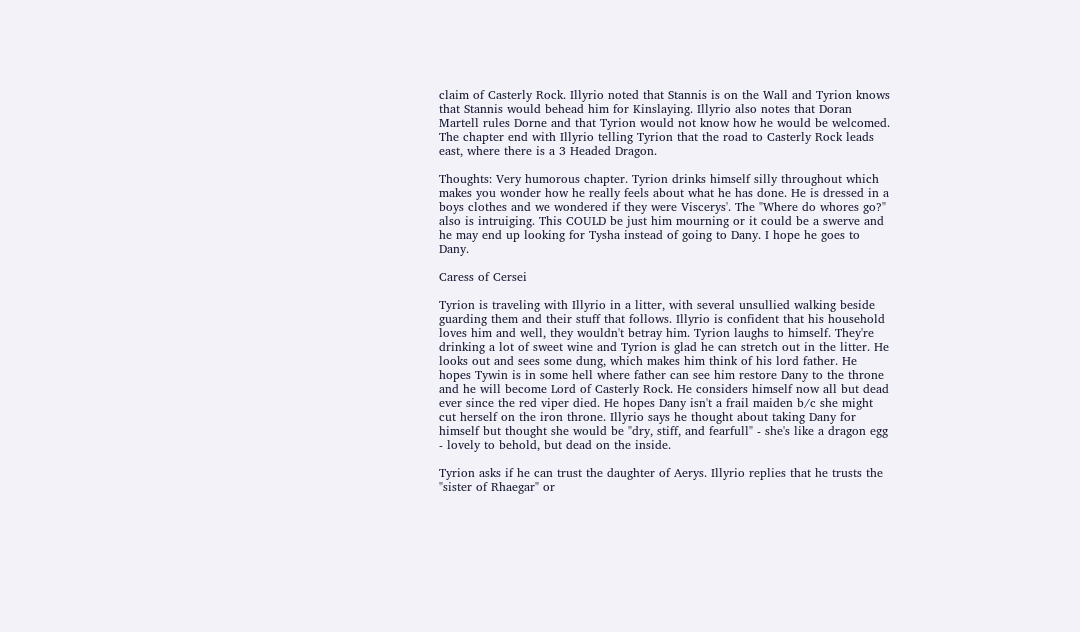claim of Casterly Rock. Illyrio noted that Stannis is on the Wall and Tyrion knows that Stannis would behead him for Kinslaying. Illyrio also notes that Doran Martell rules Dorne and that Tyrion would not know how he would be welcomed. The chapter end with Illyrio telling Tyrion that the road to Casterly Rock leads east, where there is a 3 Headed Dragon.

Thoughts: Very humorous chapter. Tyrion drinks himself silly throughout which makes you wonder how he really feels about what he has done. He is dressed in a boys clothes and we wondered if they were Viscerys'. The "Where do whores go?" also is intruiging. This COULD be just him mourning or it could be a swerve and he may end up looking for Tysha instead of going to Dany. I hope he goes to Dany.

Caress of Cersei

Tyrion is traveling with Illyrio in a litter, with several unsullied walking beside guarding them and their stuff that follows. Illyrio is confident that his household loves him and well, they wouldn't betray him. Tyrion laughs to himself. They're drinking a lot of sweet wine and Tyrion is glad he can stretch out in the litter. He looks out and sees some dung, which makes him think of his lord father. He hopes Tywin is in some hell where father can see him restore Dany to the throne and he will become Lord of Casterly Rock. He considers himself now all but dead ever since the red viper died. He hopes Dany isn't a frail maiden b/c she might cut herself on the iron throne. Illyrio says he thought about taking Dany for himself but thought she would be "dry, stiff, and fearfull" - she's like a dragon egg - lovely to behold, but dead on the inside.

Tyrion asks if he can trust the daughter of Aerys. Illyrio replies that he trusts the "sister of Rhaegar" or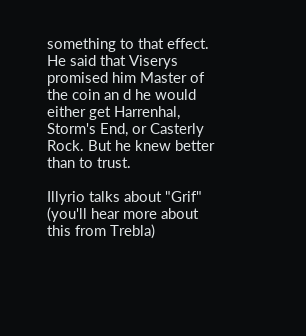something to that effect. He said that Viserys promised him Master of the coin an d he would either get Harrenhal, Storm's End, or Casterly Rock. But he knew better than to trust.

Illyrio talks about "Grif" (you'll hear more about this from Trebla)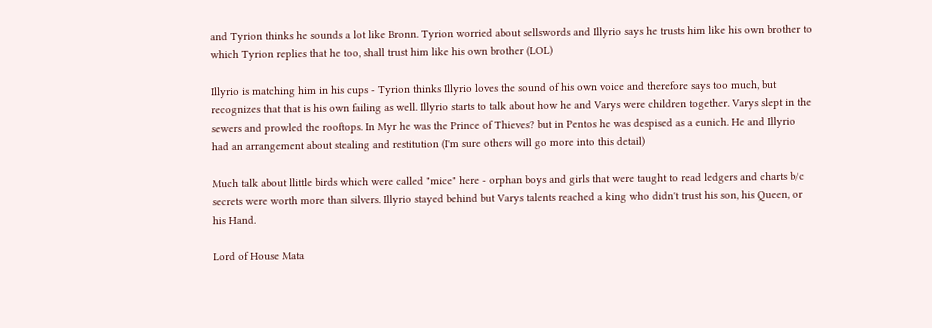and Tyrion thinks he sounds a lot like Bronn. Tyrion worried about sellswords and Illyrio says he trusts him like his own brother to which Tyrion replies that he too, shall trust him like his own brother (LOL)

Illyrio is matching him in his cups - Tyrion thinks Illyrio loves the sound of his own voice and therefore says too much, but recognizes that that is his own failing as well. Illyrio starts to talk about how he and Varys were children together. Varys slept in the sewers and prowled the rooftops. In Myr he was the Prince of Thieves? but in Pentos he was despised as a eunich. He and Illyrio had an arrangement about stealing and restitution (I'm sure others will go more into this detail)

Much talk about llittle birds which were called "mice" here - orphan boys and girls that were taught to read ledgers and charts b/c secrets were worth more than silvers. Illyrio stayed behind but Varys talents reached a king who didn't trust his son, his Queen, or his Hand.

Lord of House Mata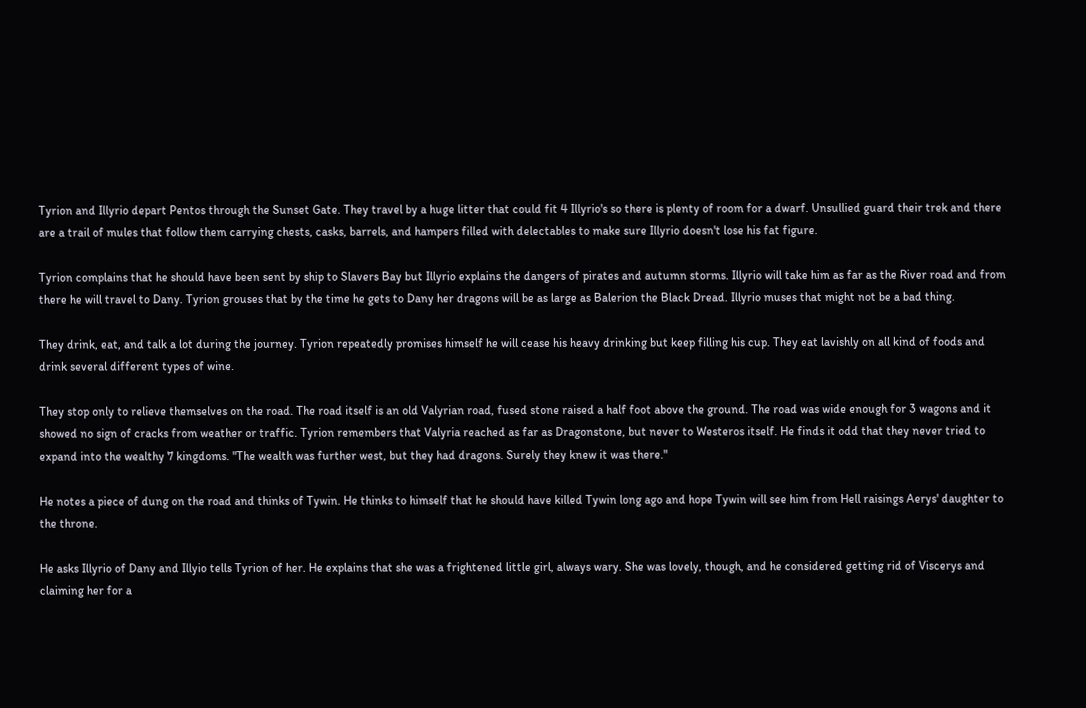Tyrion and Illyrio depart Pentos through the Sunset Gate. They travel by a huge litter that could fit 4 Illyrio's so there is plenty of room for a dwarf. Unsullied guard their trek and there are a trail of mules that follow them carrying chests, casks, barrels, and hampers filled with delectables to make sure Illyrio doesn't lose his fat figure.

Tyrion complains that he should have been sent by ship to Slavers Bay but Illyrio explains the dangers of pirates and autumn storms. Illyrio will take him as far as the River road and from there he will travel to Dany. Tyrion grouses that by the time he gets to Dany her dragons will be as large as Balerion the Black Dread. Illyrio muses that might not be a bad thing.

They drink, eat, and talk a lot during the journey. Tyrion repeatedly promises himself he will cease his heavy drinking but keep filling his cup. They eat lavishly on all kind of foods and drink several different types of wine.

They stop only to relieve themselves on the road. The road itself is an old Valyrian road, fused stone raised a half foot above the ground. The road was wide enough for 3 wagons and it showed no sign of cracks from weather or traffic. Tyrion remembers that Valyria reached as far as Dragonstone, but never to Westeros itself. He finds it odd that they never tried to expand into the wealthy 7 kingdoms. "The wealth was further west, but they had dragons. Surely they knew it was there."

He notes a piece of dung on the road and thinks of Tywin. He thinks to himself that he should have killed Tywin long ago and hope Tywin will see him from Hell raisings Aerys' daughter to the throne.

He asks Illyrio of Dany and Illyio tells Tyrion of her. He explains that she was a frightened little girl, always wary. She was lovely, though, and he considered getting rid of Viscerys and claiming her for a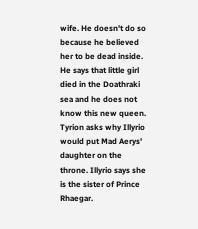wife. He doesn't do so because he believed her to be dead inside. He says that little girl died in the Doathraki sea and he does not know this new queen. Tyrion asks why Illyrio would put Mad Aerys' daughter on the throne. Illyrio says she is the sister of Prince Rhaegar.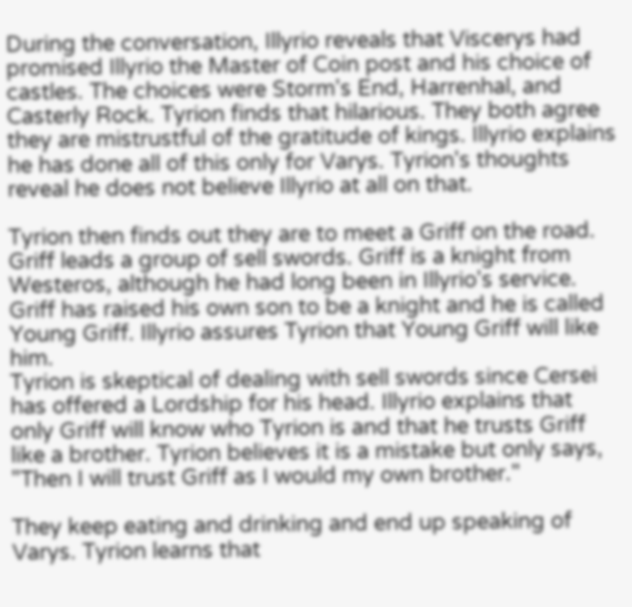During the conversation, Illyrio reveals that Viscerys had promised Illyrio the Master of Coin post and his choice of castles. The choices were Storm's End, Harrenhal, and Casterly Rock. Tyrion finds that hilarious. They both agree they are mistrustful of the gratitude of kings. Illyrio explains he has done all of this only for Varys. Tyrion's thoughts reveal he does not believe Illyrio at all on that.

Tyrion then finds out they are to meet a Griff on the road. Griff leads a group of sell swords. Griff is a knight from Westeros, although he had long been in Illyrio's service. Griff has raised his own son to be a knight and he is called Young Griff. Illyrio assures Tyrion that Young Griff will like him.
Tyrion is skeptical of dealing with sell swords since Cersei has offered a Lordship for his head. Illyrio explains that only Griff will know who Tyrion is and that he trusts Griff like a brother. Tyrion believes it is a mistake but only says, "Then I will trust Griff as I would my own brother."

They keep eating and drinking and end up speaking of Varys. Tyrion learns that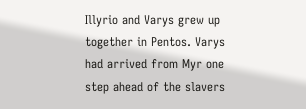Illyrio and Varys grew up together in Pentos. Varys had arrived from Myr one step ahead of the slavers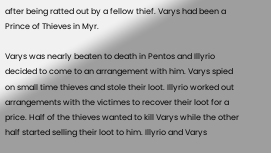after being ratted out by a fellow thief. Varys had been a Prince of Thieves in Myr.

Varys was nearly beaten to death in Pentos and Illyrio decided to come to an arrangement with him. Varys spied on small time thieves and stole their loot. Illyrio worked out arrangements with the victimes to recover their loot for a price. Half of the thieves wanted to kill Varys while the other half started selling their loot to him. Illyrio and Varys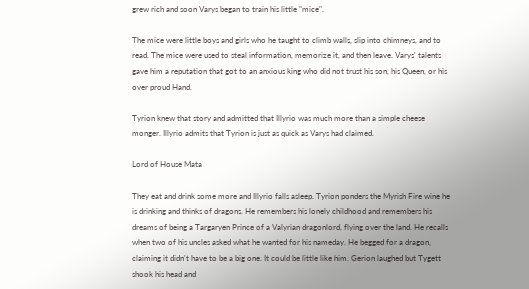grew rich and soon Varys began to train his little "mice".

The mice were little boys and girls who he taught to climb walls, slip into chimneys, and to read. The mice were used to steal information, memorize it, and then leave. Varys' talents gave him a reputation that got to an anxious king who did not trust his son, his Queen, or his over proud Hand.

Tyrion knew that story and admitted that Illyrio was much more than a simple cheese monger. Illyrio admits that Tyrion is just as quick as Varys had claimed.

Lord of House Mata

They eat and drink some more and Illyrio falls asleep. Tyrion ponders the Myrish Fire wine he is drinking and thinks of dragons. He remembers his lonely childhood and remembers his dreams of being a Targaryen Prince of a Valyrian dragonlord, flying over the land. He recalls when two of his uncles asked what he wanted for his nameday. He begged for a dragon, claiming it didn't have to be a big one. It could be little like him. Gerion laughed but Tygett shook his head and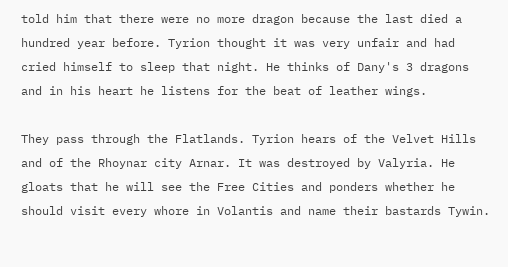told him that there were no more dragon because the last died a hundred year before. Tyrion thought it was very unfair and had cried himself to sleep that night. He thinks of Dany's 3 dragons and in his heart he listens for the beat of leather wings.

They pass through the Flatlands. Tyrion hears of the Velvet Hills and of the Rhoynar city Arnar. It was destroyed by Valyria. He gloats that he will see the Free Cities and ponders whether he should visit every whore in Volantis and name their bastards Tywin.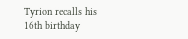Tyrion recalls his 16th birthday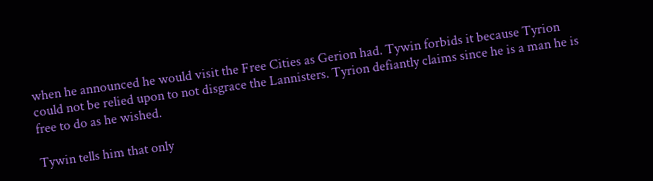when he announced he would visit the Free Cities as Gerion had. Tywin forbids it because Tyrion could not be relied upon to not disgrace the Lannisters. Tyrion defiantly claims since he is a man he is free to do as he wished.

Tywin tells him that only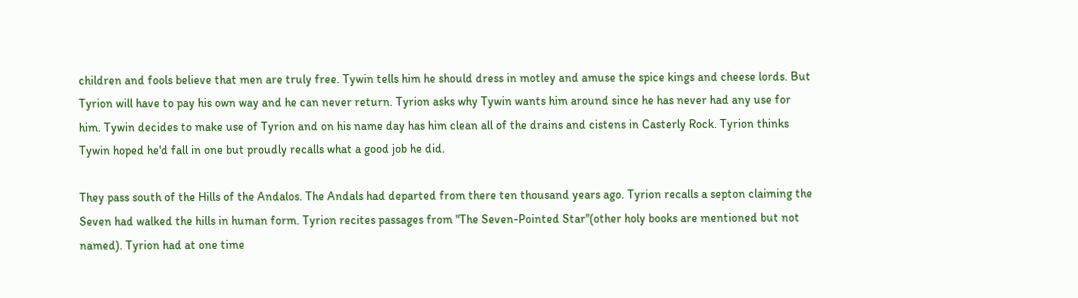children and fools believe that men are truly free. Tywin tells him he should dress in motley and amuse the spice kings and cheese lords. But Tyrion will have to pay his own way and he can never return. Tyrion asks why Tywin wants him around since he has never had any use for him. Tywin decides to make use of Tyrion and on his name day has him clean all of the drains and cistens in Casterly Rock. Tyrion thinks Tywin hoped he'd fall in one but proudly recalls what a good job he did.

They pass south of the Hills of the Andalos. The Andals had departed from there ten thousand years ago. Tyrion recalls a septon claiming the Seven had walked the hills in human form. Tyrion recites passages from "The Seven-Pointed Star"(other holy books are mentioned but not named). Tyrion had at one time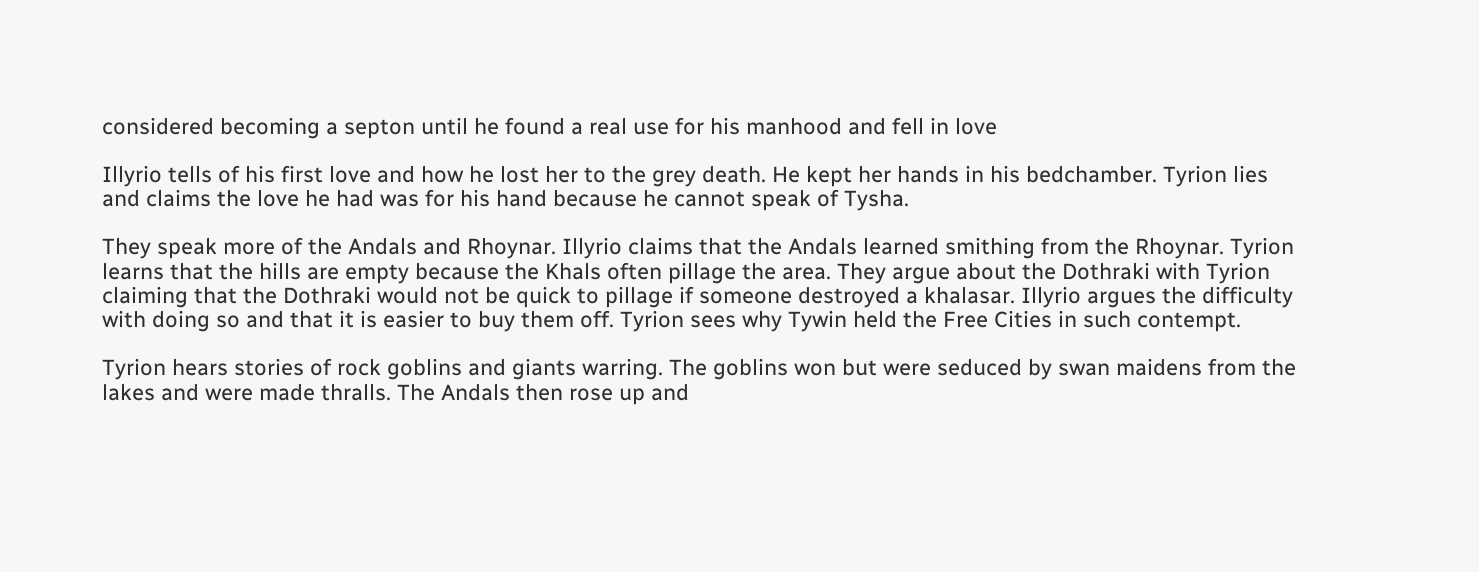considered becoming a septon until he found a real use for his manhood and fell in love

Illyrio tells of his first love and how he lost her to the grey death. He kept her hands in his bedchamber. Tyrion lies and claims the love he had was for his hand because he cannot speak of Tysha.

They speak more of the Andals and Rhoynar. Illyrio claims that the Andals learned smithing from the Rhoynar. Tyrion learns that the hills are empty because the Khals often pillage the area. They argue about the Dothraki with Tyrion claiming that the Dothraki would not be quick to pillage if someone destroyed a khalasar. Illyrio argues the difficulty with doing so and that it is easier to buy them off. Tyrion sees why Tywin held the Free Cities in such contempt.

Tyrion hears stories of rock goblins and giants warring. The goblins won but were seduced by swan maidens from the lakes and were made thralls. The Andals then rose up and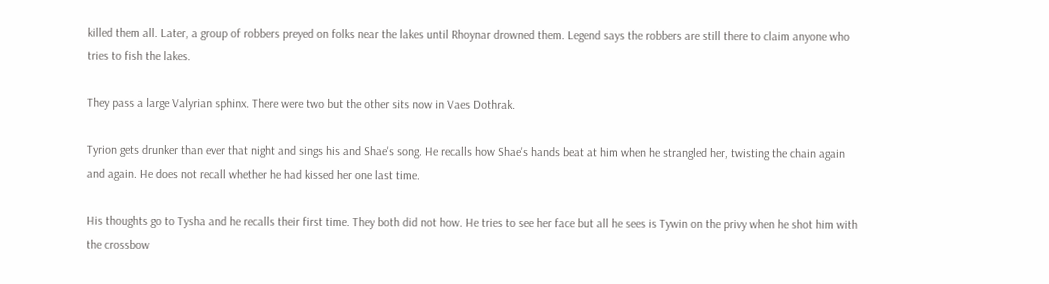killed them all. Later, a group of robbers preyed on folks near the lakes until Rhoynar drowned them. Legend says the robbers are still there to claim anyone who tries to fish the lakes.

They pass a large Valyrian sphinx. There were two but the other sits now in Vaes Dothrak.

Tyrion gets drunker than ever that night and sings his and Shae's song. He recalls how Shae's hands beat at him when he strangled her, twisting the chain again and again. He does not recall whether he had kissed her one last time.

His thoughts go to Tysha and he recalls their first time. They both did not how. He tries to see her face but all he sees is Tywin on the privy when he shot him with the crossbow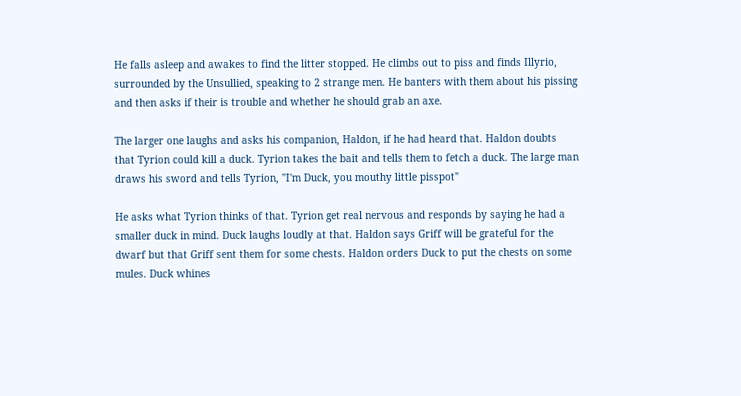He falls asleep and awakes to find the litter stopped. He climbs out to piss and finds Illyrio, surrounded by the Unsullied, speaking to 2 strange men. He banters with them about his pissing and then asks if their is trouble and whether he should grab an axe.

The larger one laughs and asks his companion, Haldon, if he had heard that. Haldon doubts that Tyrion could kill a duck. Tyrion takes the bait and tells them to fetch a duck. The large man draws his sword and tells Tyrion, "I'm Duck, you mouthy little pisspot"

He asks what Tyrion thinks of that. Tyrion get real nervous and responds by saying he had a smaller duck in mind. Duck laughs loudly at that. Haldon says Griff will be grateful for the dwarf but that Griff sent them for some chests. Haldon orders Duck to put the chests on some mules. Duck whines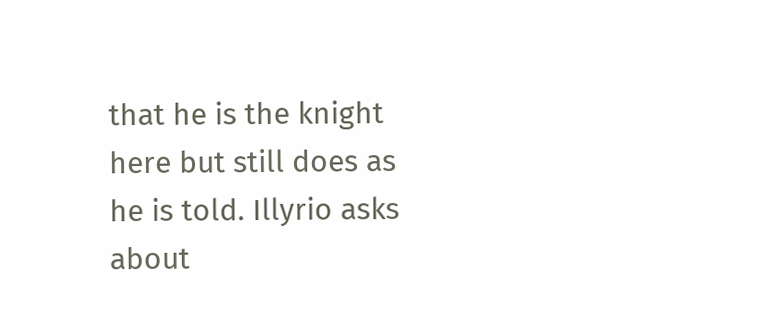that he is the knight here but still does as he is told. Illyrio asks about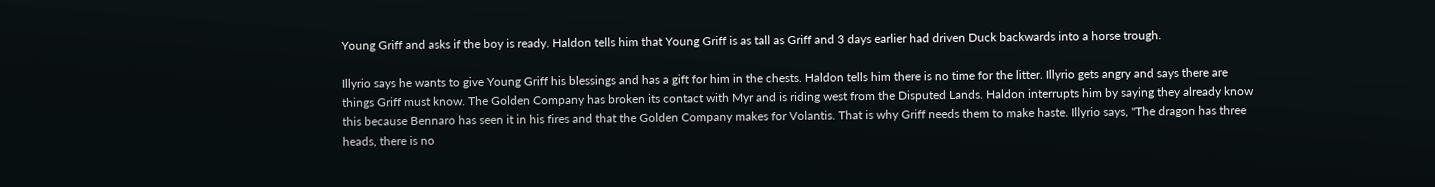Young Griff and asks if the boy is ready. Haldon tells him that Young Griff is as tall as Griff and 3 days earlier had driven Duck backwards into a horse trough.

Illyrio says he wants to give Young Griff his blessings and has a gift for him in the chests. Haldon tells him there is no time for the litter. Illyrio gets angry and says there are things Griff must know. The Golden Company has broken its contact with Myr and is riding west from the Disputed Lands. Haldon interrupts him by saying they already know this because Bennaro has seen it in his fires and that the Golden Company makes for Volantis. That is why Griff needs them to make haste. Illyrio says, "The dragon has three heads, there is no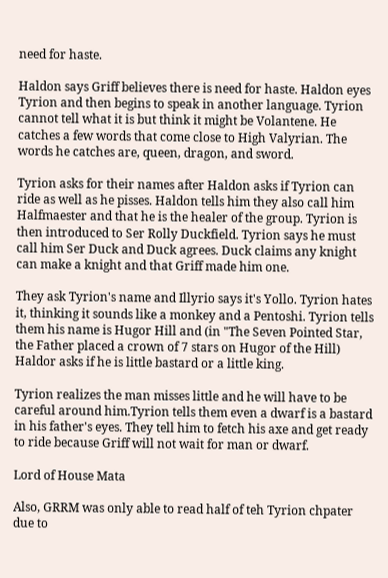need for haste.

Haldon says Griff believes there is need for haste. Haldon eyes Tyrion and then begins to speak in another language. Tyrion cannot tell what it is but think it might be Volantene. He catches a few words that come close to High Valyrian. The words he catches are, queen, dragon, and sword.

Tyrion asks for their names after Haldon asks if Tyrion can ride as well as he pisses. Haldon tells him they also call him Halfmaester and that he is the healer of the group. Tyrion is then introduced to Ser Rolly Duckfield. Tyrion says he must call him Ser Duck and Duck agrees. Duck claims any knight can make a knight and that Griff made him one.

They ask Tyrion's name and Illyrio says it's Yollo. Tyrion hates it, thinking it sounds like a monkey and a Pentoshi. Tyrion tells them his name is Hugor Hill and (in "The Seven Pointed Star, the Father placed a crown of 7 stars on Hugor of the Hill) Haldor asks if he is little bastard or a little king.

Tyrion realizes the man misses little and he will have to be careful around him.Tyrion tells them even a dwarf is a bastard in his father's eyes. They tell him to fetch his axe and get ready to ride because Griff will not wait for man or dwarf.

Lord of House Mata

Also, GRRM was only able to read half of teh Tyrion chpater due to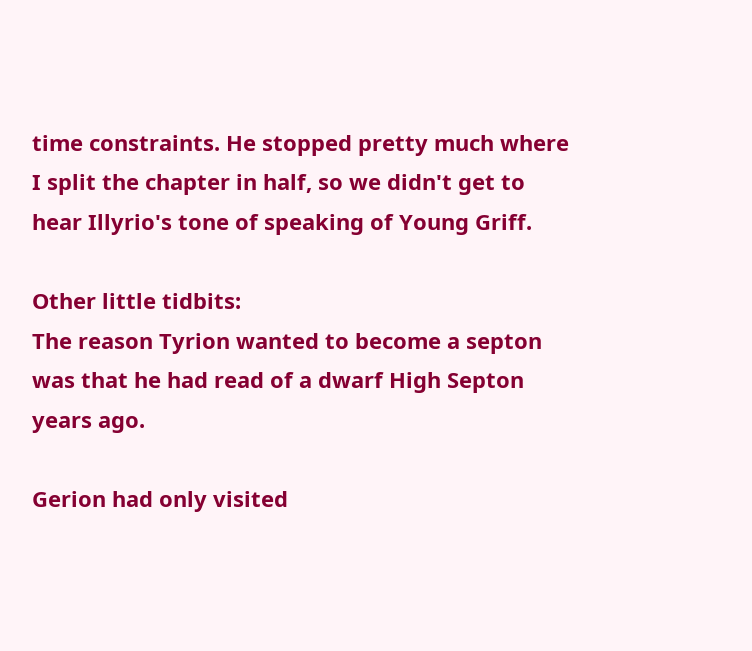time constraints. He stopped pretty much where I split the chapter in half, so we didn't get to hear Illyrio's tone of speaking of Young Griff.

Other little tidbits:
The reason Tyrion wanted to become a septon was that he had read of a dwarf High Septon years ago.

Gerion had only visited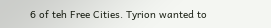6 of teh Free Cities. Tyrion wanted to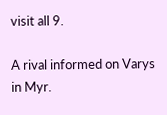visit all 9.

A rival informed on Varys in Myr.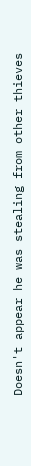Doesn't appear he was stealing from other thieves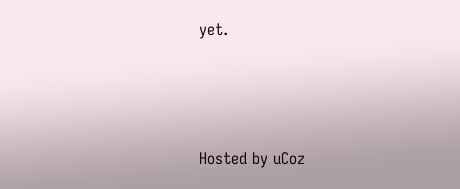yet.



Hosted by uCoz